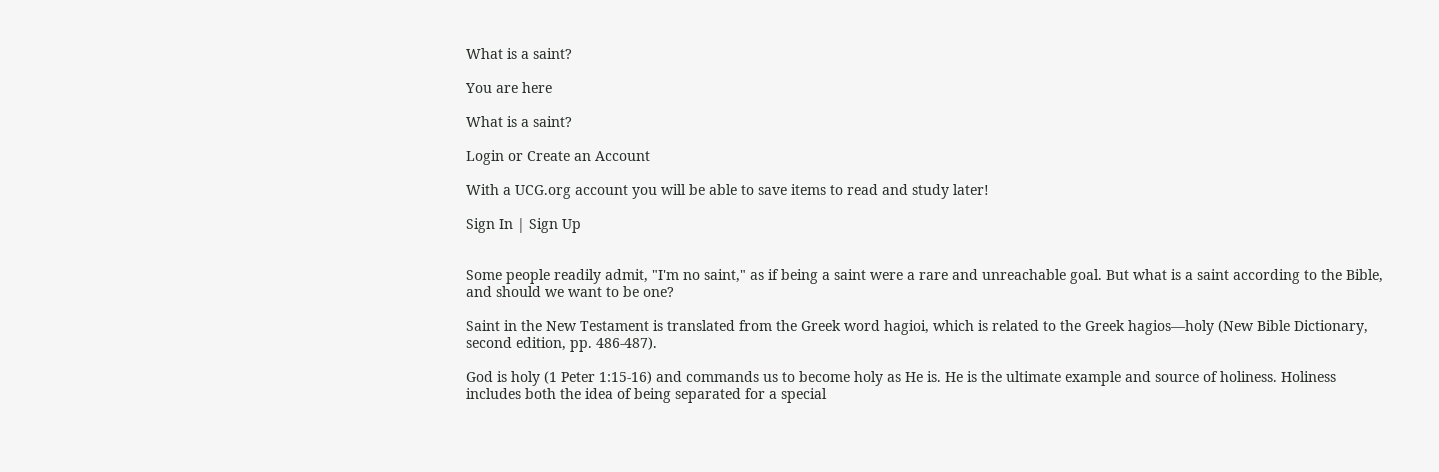What is a saint?

You are here

What is a saint?

Login or Create an Account

With a UCG.org account you will be able to save items to read and study later!

Sign In | Sign Up


Some people readily admit, "I'm no saint," as if being a saint were a rare and unreachable goal. But what is a saint according to the Bible, and should we want to be one?

Saint in the New Testament is translated from the Greek word hagioi, which is related to the Greek hagios—holy (New Bible Dictionary, second edition, pp. 486-487).

God is holy (1 Peter 1:15-16) and commands us to become holy as He is. He is the ultimate example and source of holiness. Holiness includes both the idea of being separated for a special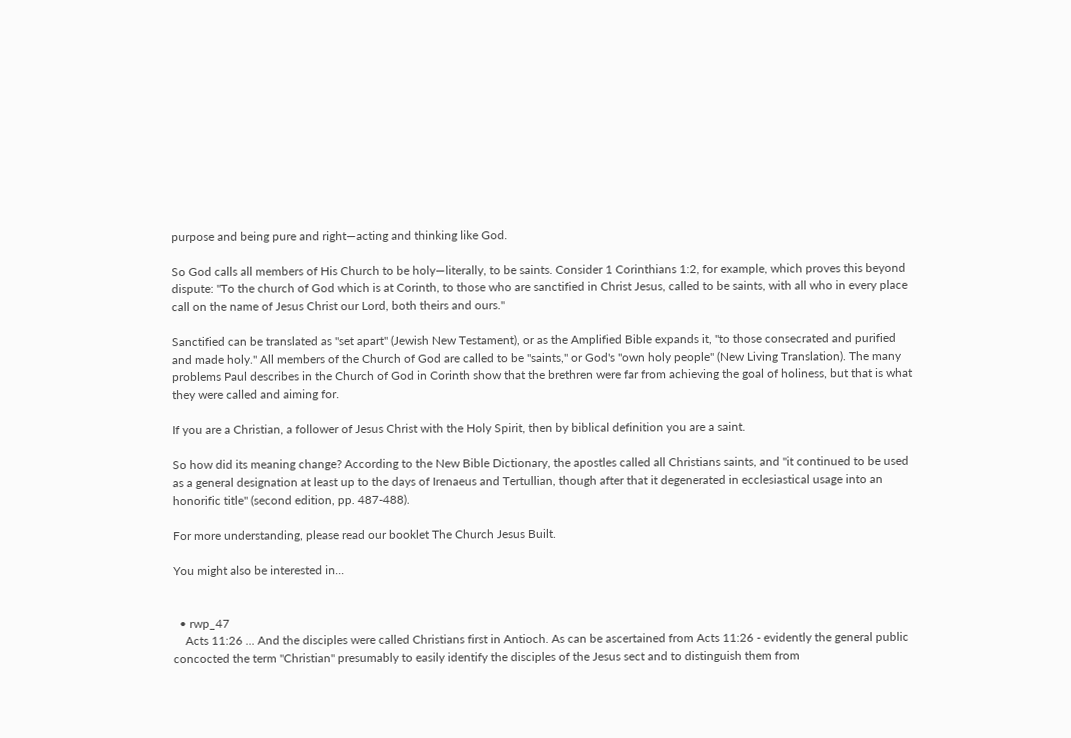purpose and being pure and right—acting and thinking like God.

So God calls all members of His Church to be holy—literally, to be saints. Consider 1 Corinthians 1:2, for example, which proves this beyond dispute: "To the church of God which is at Corinth, to those who are sanctified in Christ Jesus, called to be saints, with all who in every place call on the name of Jesus Christ our Lord, both theirs and ours."

Sanctified can be translated as "set apart" (Jewish New Testament), or as the Amplified Bible expands it, "to those consecrated and purified and made holy." All members of the Church of God are called to be "saints," or God's "own holy people" (New Living Translation). The many problems Paul describes in the Church of God in Corinth show that the brethren were far from achieving the goal of holiness, but that is what they were called and aiming for.

If you are a Christian, a follower of Jesus Christ with the Holy Spirit, then by biblical definition you are a saint.

So how did its meaning change? According to the New Bible Dictionary, the apostles called all Christians saints, and "it continued to be used as a general designation at least up to the days of Irenaeus and Tertullian, though after that it degenerated in ecclesiastical usage into an honorific title" (second edition, pp. 487-488).

For more understanding, please read our booklet The Church Jesus Built.

You might also be interested in...


  • rwp_47
    Acts 11:26 ... And the disciples were called Christians first in Antioch. As can be ascertained from Acts 11:26 - evidently the general public concocted the term "Christian" presumably to easily identify the disciples of the Jesus sect and to distinguish them from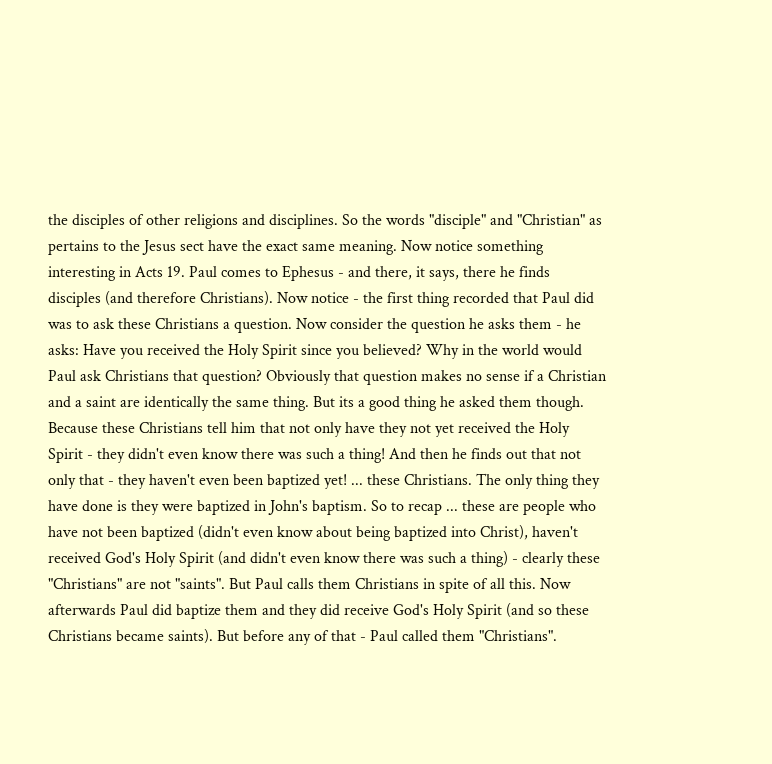the disciples of other religions and disciplines. So the words "disciple" and "Christian" as pertains to the Jesus sect have the exact same meaning. Now notice something interesting in Acts 19. Paul comes to Ephesus - and there, it says, there he finds disciples (and therefore Christians). Now notice - the first thing recorded that Paul did was to ask these Christians a question. Now consider the question he asks them - he asks: Have you received the Holy Spirit since you believed? Why in the world would Paul ask Christians that question? Obviously that question makes no sense if a Christian and a saint are identically the same thing. But its a good thing he asked them though. Because these Christians tell him that not only have they not yet received the Holy Spirit - they didn't even know there was such a thing! And then he finds out that not only that - they haven't even been baptized yet! ... these Christians. The only thing they have done is they were baptized in John's baptism. So to recap ... these are people who have not been baptized (didn't even know about being baptized into Christ), haven't received God's Holy Spirit (and didn't even know there was such a thing) - clearly these "Christians" are not "saints". But Paul calls them Christians in spite of all this. Now afterwards Paul did baptize them and they did receive God's Holy Spirit (and so these Christians became saints). But before any of that - Paul called them "Christians".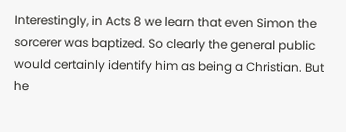Interestingly, in Acts 8 we learn that even Simon the sorcerer was baptized. So clearly the general public would certainly identify him as being a Christian. But he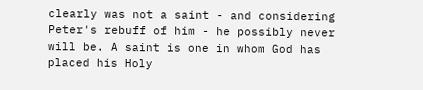clearly was not a saint - and considering Peter's rebuff of him - he possibly never will be. A saint is one in whom God has placed his Holy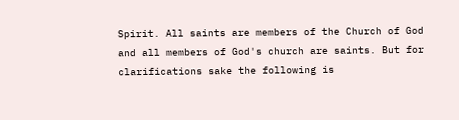Spirit. All saints are members of the Church of God and all members of God's church are saints. But for clarifications sake the following is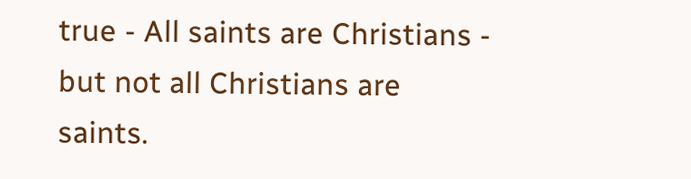true - All saints are Christians - but not all Christians are saints.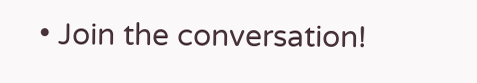• Join the conversation!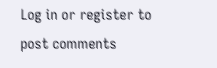Log in or register to post comments